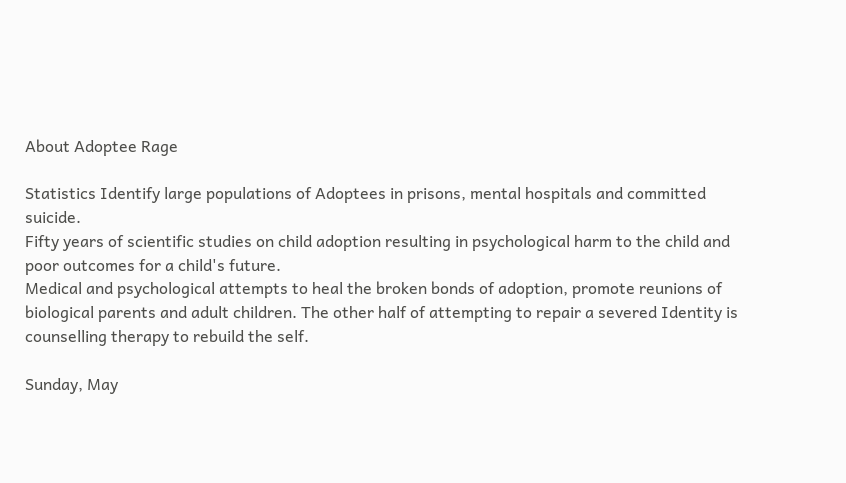About Adoptee Rage

Statistics Identify large populations of Adoptees in prisons, mental hospitals and committed suicide.
Fifty years of scientific studies on child adoption resulting in psychological harm to the child and
poor outcomes for a child's future.
Medical and psychological attempts to heal the broken bonds of adoption, promote reunions of biological parents and adult children. The other half of attempting to repair a severed Identity is counselling therapy to rebuild the self.

Sunday, May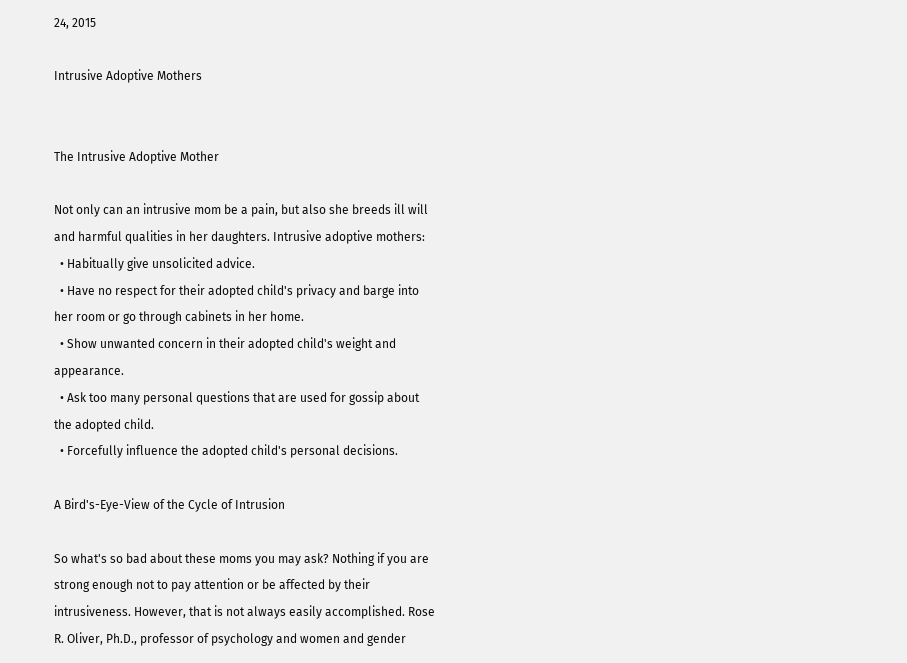24, 2015

Intrusive Adoptive Mothers


The Intrusive Adoptive Mother

Not only can an intrusive mom be a pain, but also she breeds ill will and harmful qualities in her daughters. Intrusive adoptive mothers:
  • Habitually give unsolicited advice.
  • Have no respect for their adopted child's privacy and barge into her room or go through cabinets in her home.
  • Show unwanted concern in their adopted child's weight and appearance.
  • Ask too many personal questions that are used for gossip about the adopted child.
  • Forcefully influence the adopted child's personal decisions.

A Bird's-Eye-View of the Cycle of Intrusion

So what's so bad about these moms you may ask? Nothing if you are strong enough not to pay attention or be affected by their intrusiveness. However, that is not always easily accomplished. Rose R. Oliver, Ph.D., professor of psychology and women and gender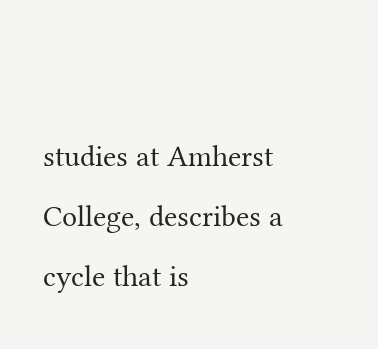studies at Amherst College, describes a cycle that is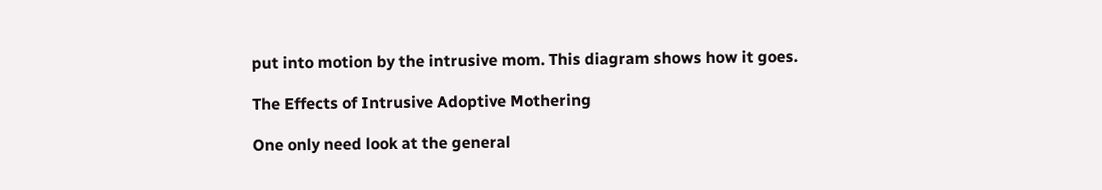put into motion by the intrusive mom. This diagram shows how it goes.

The Effects of Intrusive Adoptive Mothering

One only need look at the general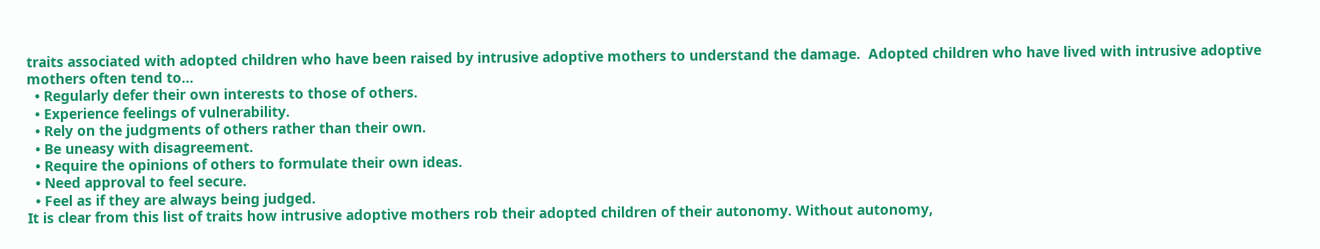traits associated with adopted children who have been raised by intrusive adoptive mothers to understand the damage.  Adopted children who have lived with intrusive adoptive mothers often tend to…
  • Regularly defer their own interests to those of others.
  • Experience feelings of vulnerability.
  • Rely on the judgments of others rather than their own.
  • Be uneasy with disagreement.
  • Require the opinions of others to formulate their own ideas.
  • Need approval to feel secure.
  • Feel as if they are always being judged.
It is clear from this list of traits how intrusive adoptive mothers rob their adopted children of their autonomy. Without autonomy,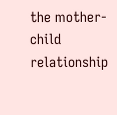the mother-child relationship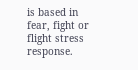is based in fear, fight or flight stress response.